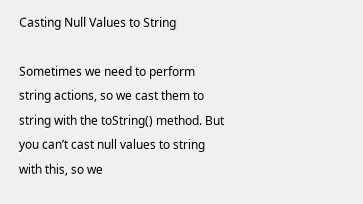Casting Null Values to String

Sometimes we need to perform string actions, so we cast them to string with the toString() method. But you can’t cast null values to string with this, so we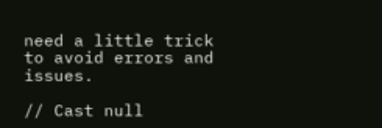need a little trick to avoid errors and issues.

// Cast null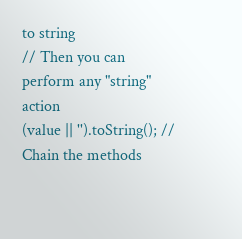to string
// Then you can perform any "string" action
(value || '').toString(); // Chain the methods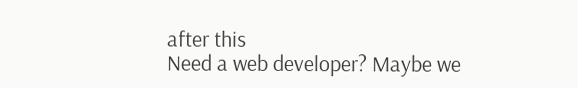after this
Need a web developer? Maybe we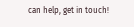can help, get in touch!